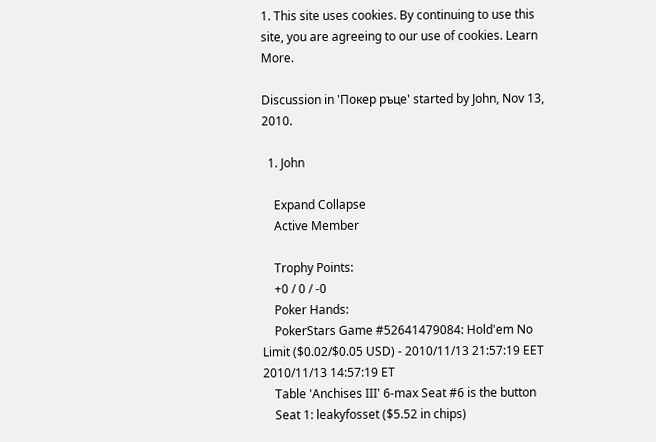1. This site uses cookies. By continuing to use this site, you are agreeing to our use of cookies. Learn More.

Discussion in 'Покер ръце' started by John, Nov 13, 2010.

  1. John

    Expand Collapse
    Active Member

    Trophy Points:
    +0 / 0 / -0
    Poker Hands:
    PokerStars Game #52641479084: Hold'em No Limit ($0.02/$0.05 USD) - 2010/11/13 21:57:19 EET 2010/11/13 14:57:19 ET
    Table 'Anchises III' 6-max Seat #6 is the button
    Seat 1: leakyfosset ($5.52 in chips)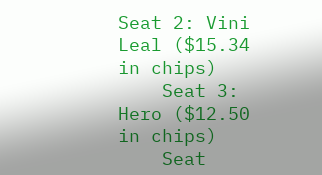Seat 2: Vini Leal ($15.34 in chips)
    Seat 3: Hero ($12.50 in chips)
    Seat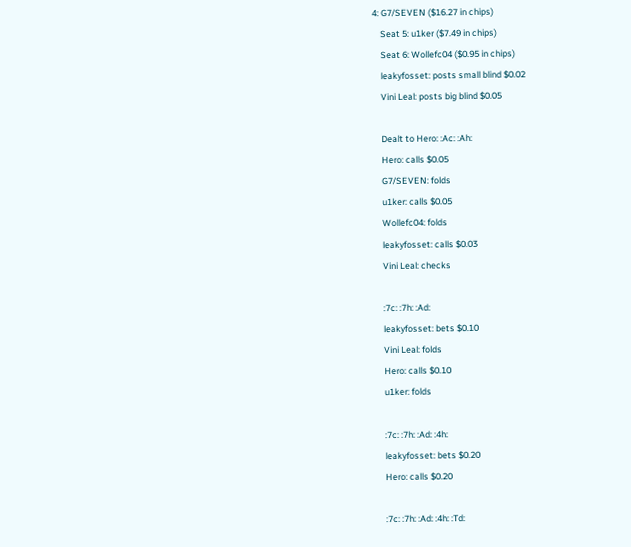4: G7/SEVEN ($16.27 in chips)
    Seat 5: u1ker ($7.49 in chips)
    Seat 6: Wollefc04 ($0.95 in chips)
    leakyfosset: posts small blind $0.02
    Vini Leal: posts big blind $0.05

    Dealt to Hero: :Ac: :Ah:
    Hero: calls $0.05
    G7/SEVEN: folds
    u1ker: calls $0.05
    Wollefc04: folds
    leakyfosset: calls $0.03
    Vini Leal: checks

    :7c: :7h: :Ad:
    leakyfosset: bets $0.10
    Vini Leal: folds
    Hero: calls $0.10
    u1ker: folds

    :7c: :7h: :Ad: :4h:
    leakyfosset: bets $0.20
    Hero: calls $0.20

    :7c: :7h: :Ad: :4h: :Td: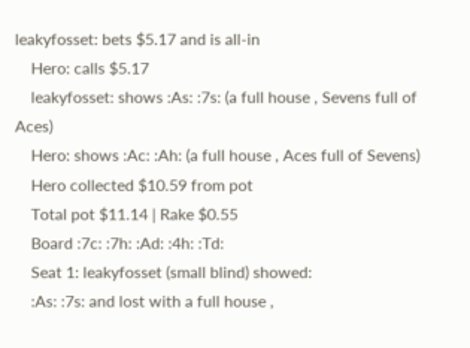leakyfosset: bets $5.17 and is all-in
    Hero: calls $5.17
    leakyfosset: shows :As: :7s: (a full house , Sevens full of Aces)
    Hero: shows :Ac: :Ah: (a full house , Aces full of Sevens)
    Hero collected $10.59 from pot
    Total pot $11.14 | Rake $0.55
    Board :7c: :7h: :Ad: :4h: :Td:
    Seat 1: leakyfosset (small blind) showed:
    :As: :7s: and lost with a full house ,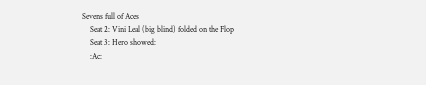Sevens full of Aces
    Seat 2: Vini Leal (big blind) folded on the Flop
    Seat 3: Hero showed:
    :Ac: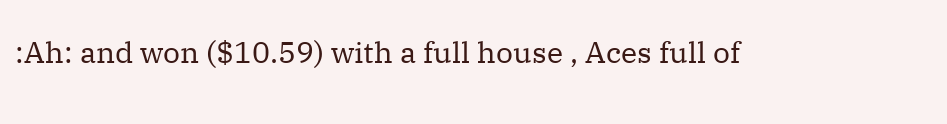:Ah: and won ($10.59) with a full house , Aces full of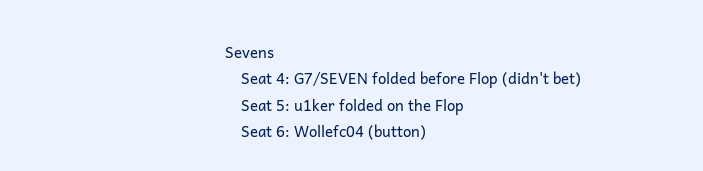Sevens
    Seat 4: G7/SEVEN folded before Flop (didn't bet)
    Seat 5: u1ker folded on the Flop
    Seat 6: Wollefc04 (button)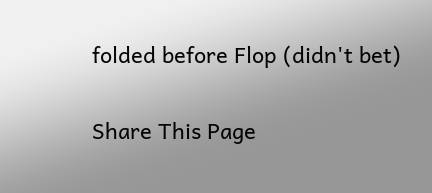folded before Flop (didn't bet)

Share This Page